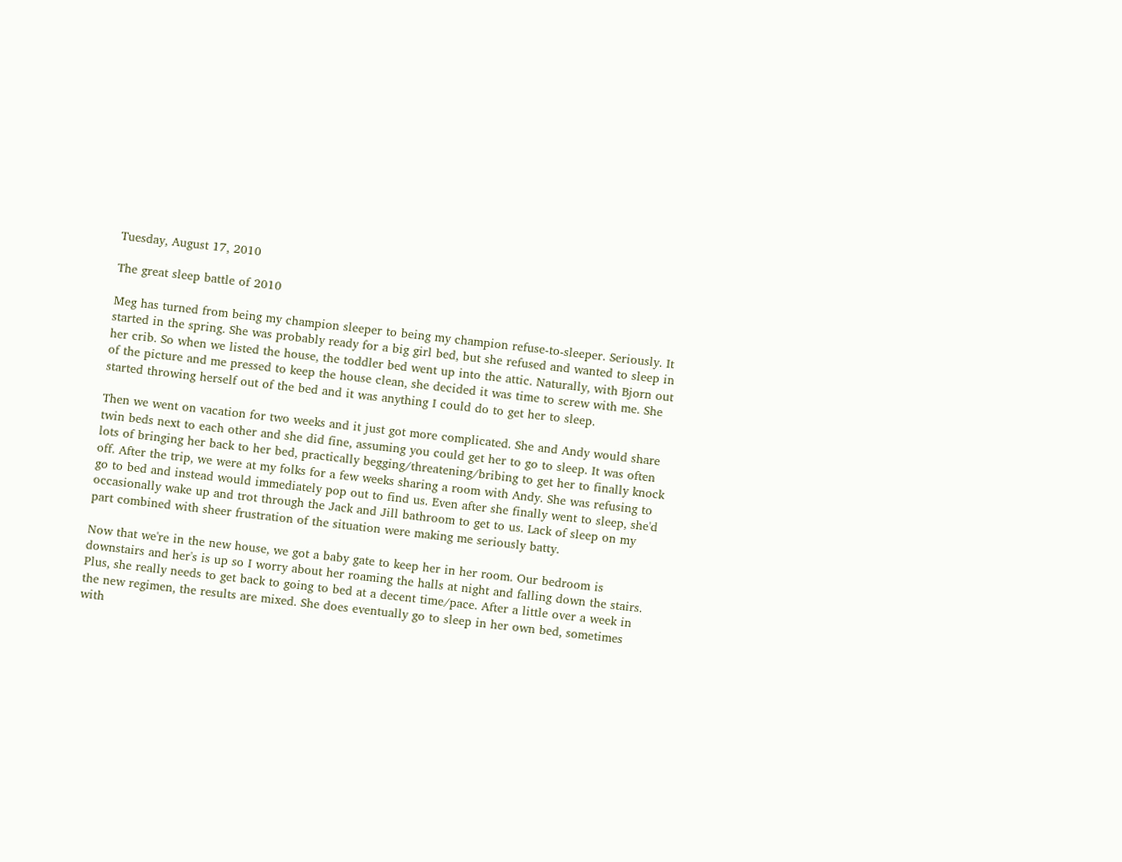Tuesday, August 17, 2010

The great sleep battle of 2010

Meg has turned from being my champion sleeper to being my champion refuse-to-sleeper. Seriously. It started in the spring. She was probably ready for a big girl bed, but she refused and wanted to sleep in her crib. So when we listed the house, the toddler bed went up into the attic. Naturally, with Bjorn out of the picture and me pressed to keep the house clean, she decided it was time to screw with me. She started throwing herself out of the bed and it was anything I could do to get her to sleep.

Then we went on vacation for two weeks and it just got more complicated. She and Andy would share twin beds next to each other and she did fine, assuming you could get her to go to sleep. It was often lots of bringing her back to her bed, practically begging/threatening/bribing to get her to finally knock off. After the trip, we were at my folks for a few weeks sharing a room with Andy. She was refusing to go to bed and instead would immediately pop out to find us. Even after she finally went to sleep, she'd occasionally wake up and trot through the Jack and Jill bathroom to get to us. Lack of sleep on my part combined with sheer frustration of the situation were making me seriously batty.

Now that we're in the new house, we got a baby gate to keep her in her room. Our bedroom is downstairs and her's is up so I worry about her roaming the halls at night and falling down the stairs. Plus, she really needs to get back to going to bed at a decent time/pace. After a little over a week in the new regimen, the results are mixed. She does eventually go to sleep in her own bed, sometimes with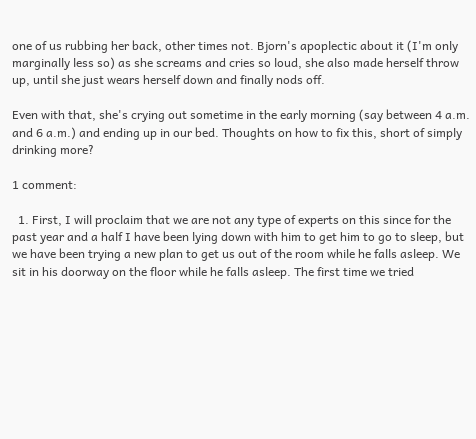one of us rubbing her back, other times not. Bjorn's apoplectic about it (I'm only marginally less so) as she screams and cries so loud, she also made herself throw up, until she just wears herself down and finally nods off.

Even with that, she's crying out sometime in the early morning (say between 4 a.m. and 6 a.m.) and ending up in our bed. Thoughts on how to fix this, short of simply drinking more?

1 comment:

  1. First, I will proclaim that we are not any type of experts on this since for the past year and a half I have been lying down with him to get him to go to sleep, but we have been trying a new plan to get us out of the room while he falls asleep. We sit in his doorway on the floor while he falls asleep. The first time we tried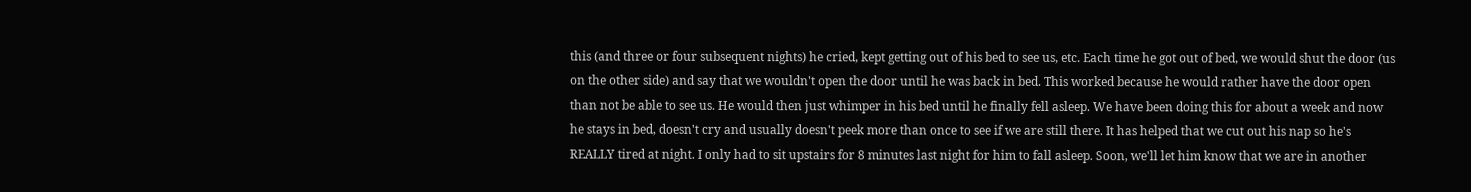this (and three or four subsequent nights) he cried, kept getting out of his bed to see us, etc. Each time he got out of bed, we would shut the door (us on the other side) and say that we wouldn't open the door until he was back in bed. This worked because he would rather have the door open than not be able to see us. He would then just whimper in his bed until he finally fell asleep. We have been doing this for about a week and now he stays in bed, doesn't cry and usually doesn't peek more than once to see if we are still there. It has helped that we cut out his nap so he's REALLY tired at night. I only had to sit upstairs for 8 minutes last night for him to fall asleep. Soon, we'll let him know that we are in another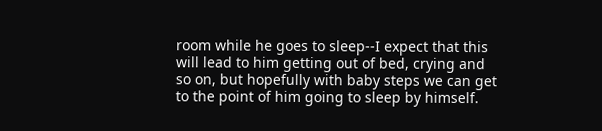room while he goes to sleep--I expect that this will lead to him getting out of bed, crying and so on, but hopefully with baby steps we can get to the point of him going to sleep by himself.